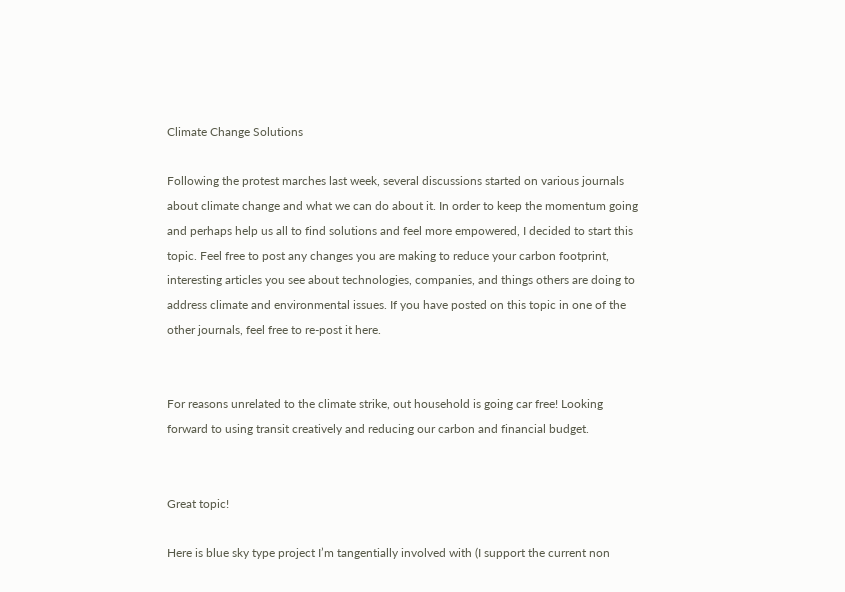Climate Change Solutions

Following the protest marches last week, several discussions started on various journals about climate change and what we can do about it. In order to keep the momentum going and perhaps help us all to find solutions and feel more empowered, I decided to start this topic. Feel free to post any changes you are making to reduce your carbon footprint, interesting articles you see about technologies, companies, and things others are doing to address climate and environmental issues. If you have posted on this topic in one of the other journals, feel free to re-post it here.


For reasons unrelated to the climate strike, out household is going car free! Looking forward to using transit creatively and reducing our carbon and financial budget.


Great topic!

Here is blue sky type project I’m tangentially involved with (I support the current non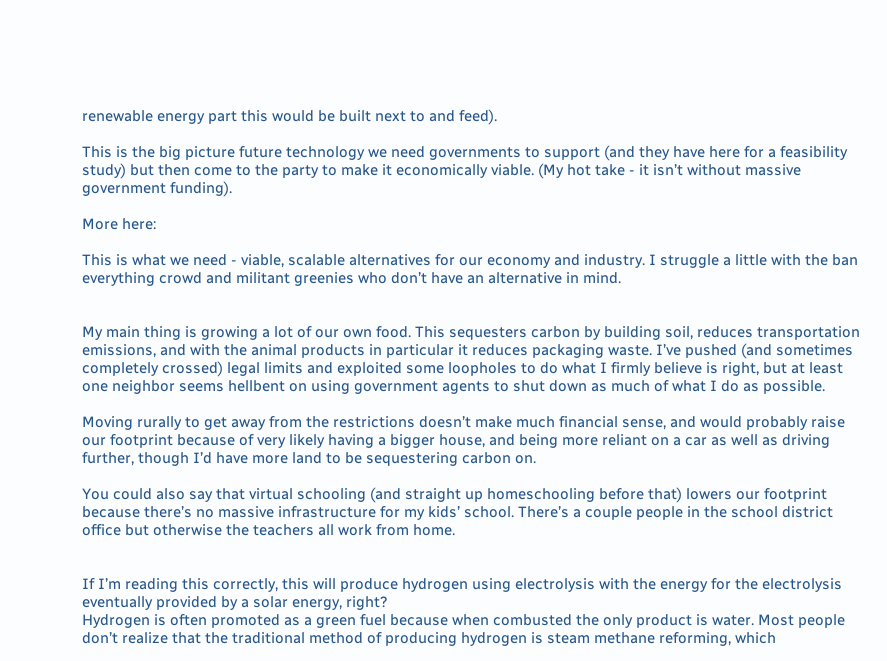renewable energy part this would be built next to and feed).

This is the big picture future technology we need governments to support (and they have here for a feasibility study) but then come to the party to make it economically viable. (My hot take - it isn’t without massive government funding).

More here:

This is what we need - viable, scalable alternatives for our economy and industry. I struggle a little with the ban everything crowd and militant greenies who don’t have an alternative in mind.


My main thing is growing a lot of our own food. This sequesters carbon by building soil, reduces transportation emissions, and with the animal products in particular it reduces packaging waste. I’ve pushed (and sometimes completely crossed) legal limits and exploited some loopholes to do what I firmly believe is right, but at least one neighbor seems hellbent on using government agents to shut down as much of what I do as possible.

Moving rurally to get away from the restrictions doesn’t make much financial sense, and would probably raise our footprint because of very likely having a bigger house, and being more reliant on a car as well as driving further, though I’d have more land to be sequestering carbon on.

You could also say that virtual schooling (and straight up homeschooling before that) lowers our footprint because there’s no massive infrastructure for my kids’ school. There’s a couple people in the school district office but otherwise the teachers all work from home.


If I’m reading this correctly, this will produce hydrogen using electrolysis with the energy for the electrolysis eventually provided by a solar energy, right?
Hydrogen is often promoted as a green fuel because when combusted the only product is water. Most people don’t realize that the traditional method of producing hydrogen is steam methane reforming, which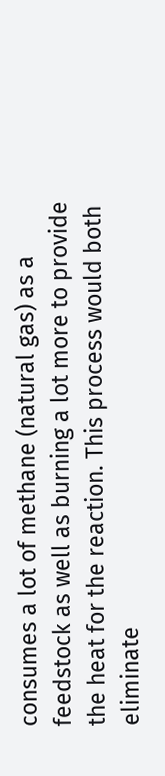consumes a lot of methane (natural gas) as a feedstock as well as burning a lot more to provide the heat for the reaction. This process would both eliminate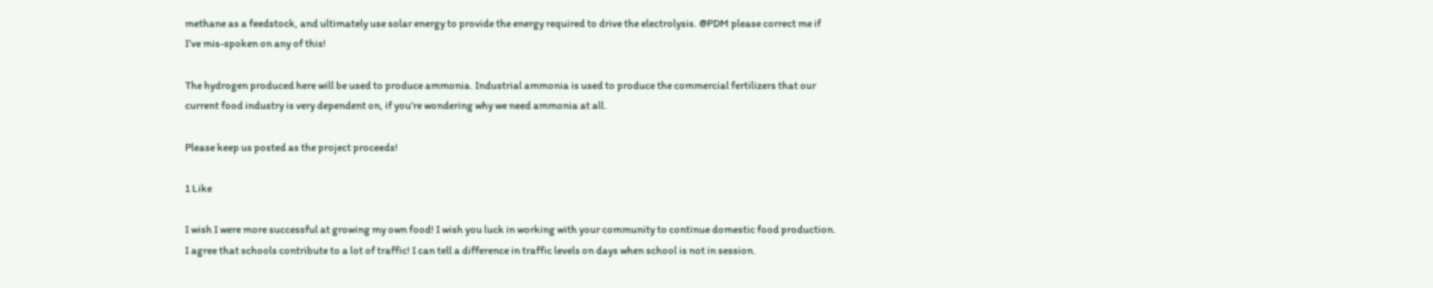methane as a feedstock, and ultimately use solar energy to provide the energy required to drive the electrolysis. @PDM please correct me if I’ve mis-spoken on any of this!

The hydrogen produced here will be used to produce ammonia. Industrial ammonia is used to produce the commercial fertilizers that our current food industry is very dependent on, if you’re wondering why we need ammonia at all.

Please keep us posted as the project proceeds!

1 Like

I wish I were more successful at growing my own food! I wish you luck in working with your community to continue domestic food production.
I agree that schools contribute to a lot of traffic! I can tell a difference in traffic levels on days when school is not in session.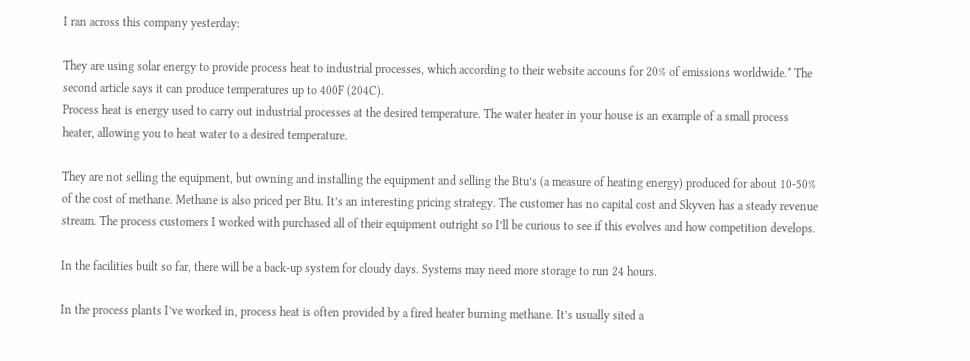I ran across this company yesterday:

They are using solar energy to provide process heat to industrial processes, which according to their website accouns for 20% of emissions worldwide.* The second article says it can produce temperatures up to 400F (204C).
Process heat is energy used to carry out industrial processes at the desired temperature. The water heater in your house is an example of a small process heater, allowing you to heat water to a desired temperature.

They are not selling the equipment, but owning and installing the equipment and selling the Btu’s (a measure of heating energy) produced for about 10-50% of the cost of methane. Methane is also priced per Btu. It’s an interesting pricing strategy. The customer has no capital cost and Skyven has a steady revenue stream. The process customers I worked with purchased all of their equipment outright so I’ll be curious to see if this evolves and how competition develops.

In the facilities built so far, there will be a back-up system for cloudy days. Systems may need more storage to run 24 hours.

In the process plants I’ve worked in, process heat is often provided by a fired heater burning methane. It’s usually sited a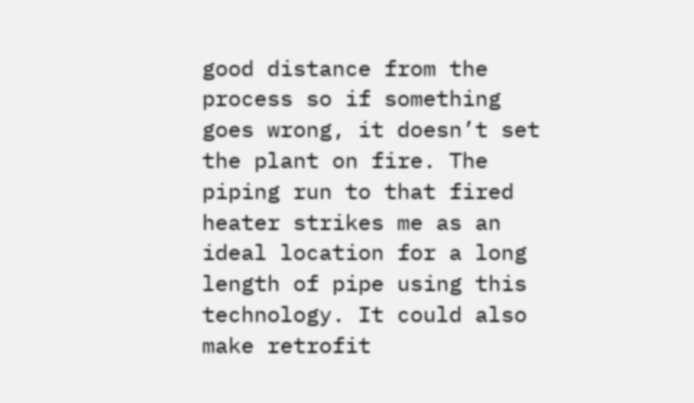good distance from the process so if something goes wrong, it doesn’t set the plant on fire. The piping run to that fired heater strikes me as an ideal location for a long length of pipe using this technology. It could also make retrofit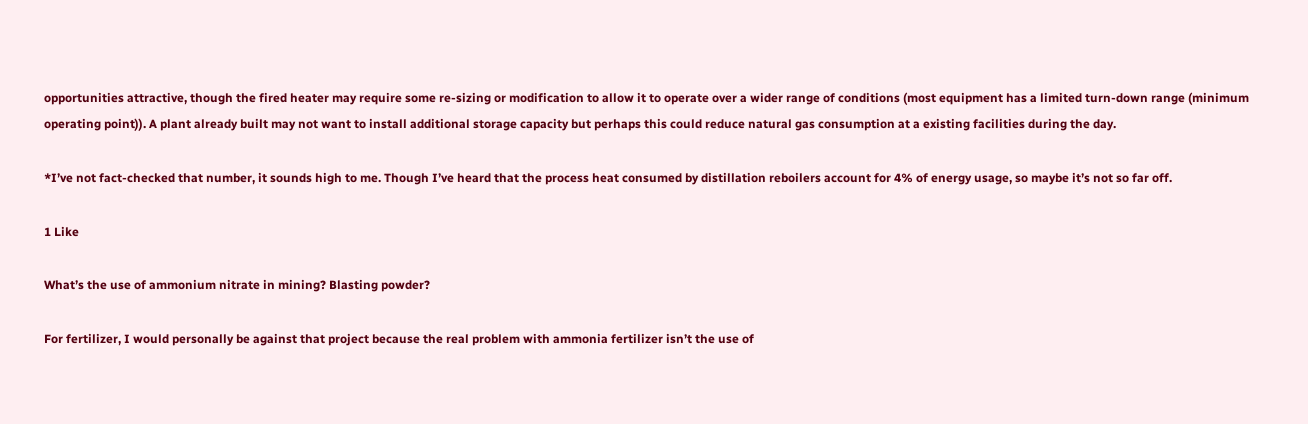opportunities attractive, though the fired heater may require some re-sizing or modification to allow it to operate over a wider range of conditions (most equipment has a limited turn-down range (minimum operating point)). A plant already built may not want to install additional storage capacity but perhaps this could reduce natural gas consumption at a existing facilities during the day.

*I’ve not fact-checked that number, it sounds high to me. Though I’ve heard that the process heat consumed by distillation reboilers account for 4% of energy usage, so maybe it’s not so far off.

1 Like

What’s the use of ammonium nitrate in mining? Blasting powder?

For fertilizer, I would personally be against that project because the real problem with ammonia fertilizer isn’t the use of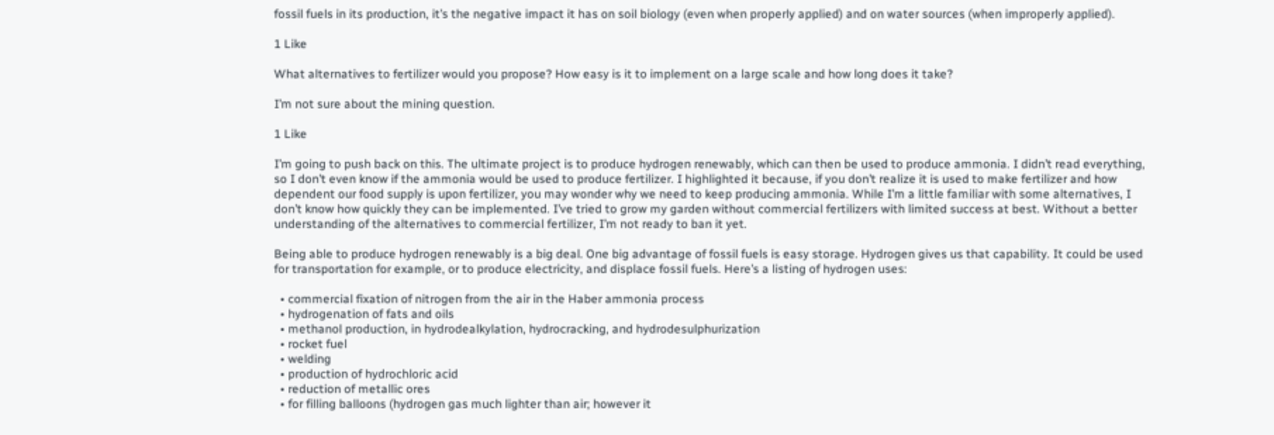fossil fuels in its production, it’s the negative impact it has on soil biology (even when properly applied) and on water sources (when improperly applied).

1 Like

What alternatives to fertilizer would you propose? How easy is it to implement on a large scale and how long does it take?

I’m not sure about the mining question.

1 Like

I’m going to push back on this. The ultimate project is to produce hydrogen renewably, which can then be used to produce ammonia. I didn’t read everything, so I don’t even know if the ammonia would be used to produce fertilizer. I highlighted it because, if you don’t realize it is used to make fertilizer and how dependent our food supply is upon fertilizer, you may wonder why we need to keep producing ammonia. While I’m a little familiar with some alternatives, I don’t know how quickly they can be implemented. I’ve tried to grow my garden without commercial fertilizers with limited success at best. Without a better understanding of the alternatives to commercial fertilizer, I’m not ready to ban it yet.

Being able to produce hydrogen renewably is a big deal. One big advantage of fossil fuels is easy storage. Hydrogen gives us that capability. It could be used for transportation for example, or to produce electricity, and displace fossil fuels. Here’s a listing of hydrogen uses:

  • commercial fixation of nitrogen from the air in the Haber ammonia process
  • hydrogenation of fats and oils
  • methanol production, in hydrodealkylation, hydrocracking, and hydrodesulphurization
  • rocket fuel
  • welding
  • production of hydrochloric acid
  • reduction of metallic ores
  • for filling balloons (hydrogen gas much lighter than air; however it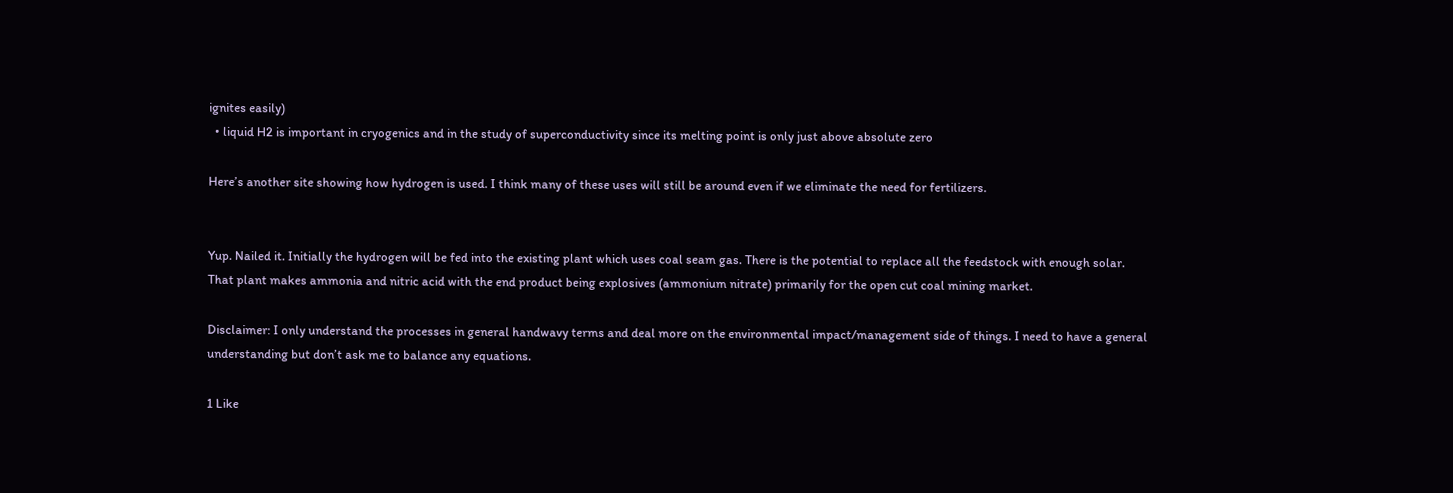ignites easily)
  • liquid H2 is important in cryogenics and in the study of superconductivity since its melting point is only just above absolute zero

Here’s another site showing how hydrogen is used. I think many of these uses will still be around even if we eliminate the need for fertilizers.


Yup. Nailed it. Initially the hydrogen will be fed into the existing plant which uses coal seam gas. There is the potential to replace all the feedstock with enough solar.
That plant makes ammonia and nitric acid with the end product being explosives (ammonium nitrate) primarily for the open cut coal mining market.

Disclaimer: I only understand the processes in general handwavy terms and deal more on the environmental impact/management side of things. I need to have a general understanding but don’t ask me to balance any equations.

1 Like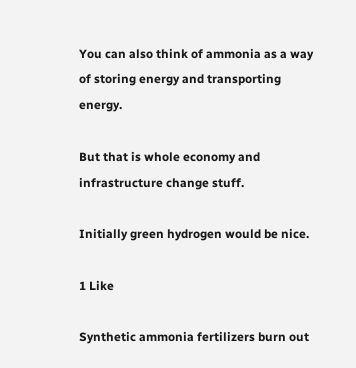You can also think of ammonia as a way of storing energy and transporting energy.

But that is whole economy and infrastructure change stuff.

Initially green hydrogen would be nice.

1 Like

Synthetic ammonia fertilizers burn out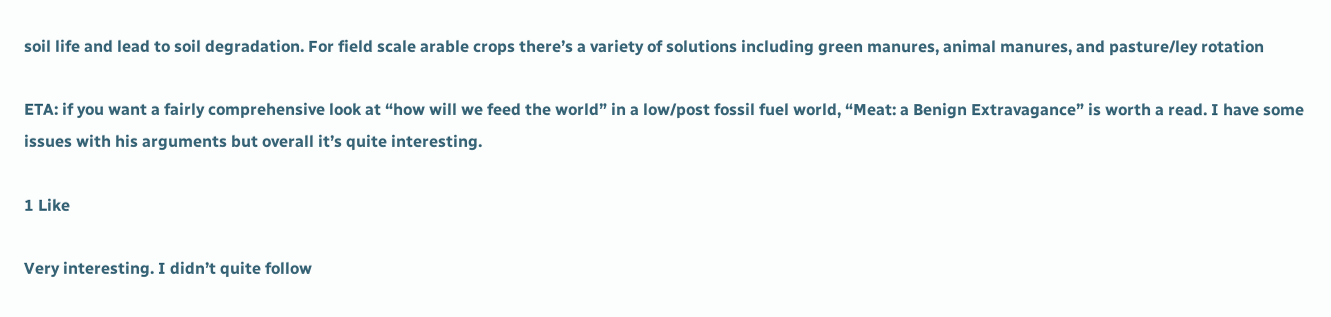soil life and lead to soil degradation. For field scale arable crops there’s a variety of solutions including green manures, animal manures, and pasture/ley rotation

ETA: if you want a fairly comprehensive look at “how will we feed the world” in a low/post fossil fuel world, “Meat: a Benign Extravagance” is worth a read. I have some issues with his arguments but overall it’s quite interesting.

1 Like

Very interesting. I didn’t quite follow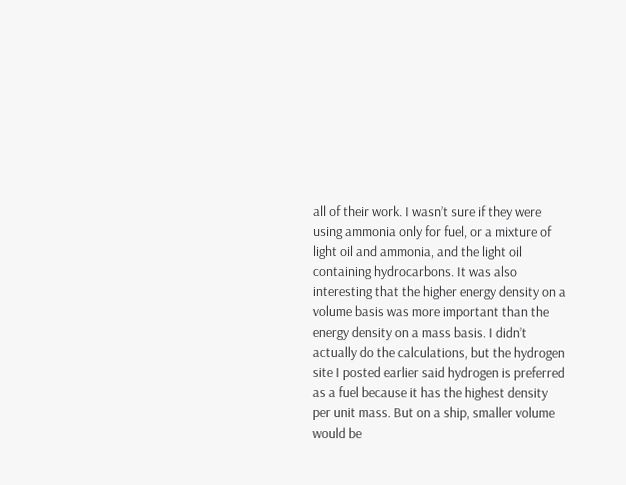all of their work. I wasn’t sure if they were using ammonia only for fuel, or a mixture of light oil and ammonia, and the light oil containing hydrocarbons. It was also interesting that the higher energy density on a volume basis was more important than the energy density on a mass basis. I didn’t actually do the calculations, but the hydrogen site I posted earlier said hydrogen is preferred as a fuel because it has the highest density per unit mass. But on a ship, smaller volume would be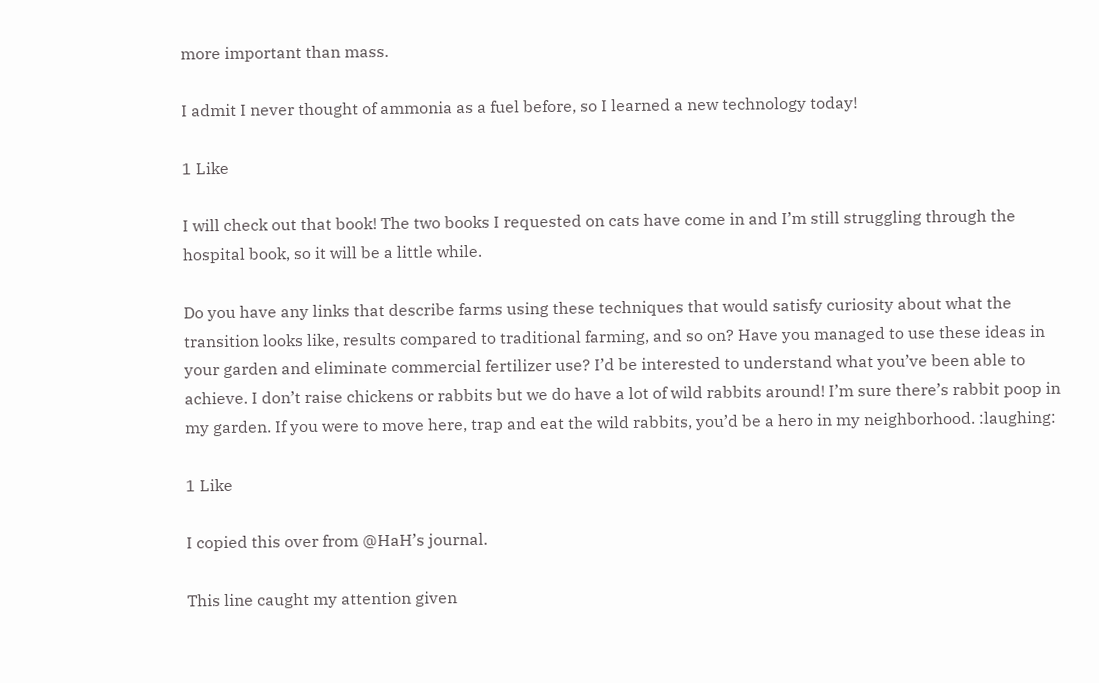more important than mass.

I admit I never thought of ammonia as a fuel before, so I learned a new technology today!

1 Like

I will check out that book! The two books I requested on cats have come in and I’m still struggling through the hospital book, so it will be a little while.

Do you have any links that describe farms using these techniques that would satisfy curiosity about what the transition looks like, results compared to traditional farming, and so on? Have you managed to use these ideas in your garden and eliminate commercial fertilizer use? I’d be interested to understand what you’ve been able to achieve. I don’t raise chickens or rabbits but we do have a lot of wild rabbits around! I’m sure there’s rabbit poop in my garden. If you were to move here, trap and eat the wild rabbits, you’d be a hero in my neighborhood. :laughing:

1 Like

I copied this over from @HaH’s journal.

This line caught my attention given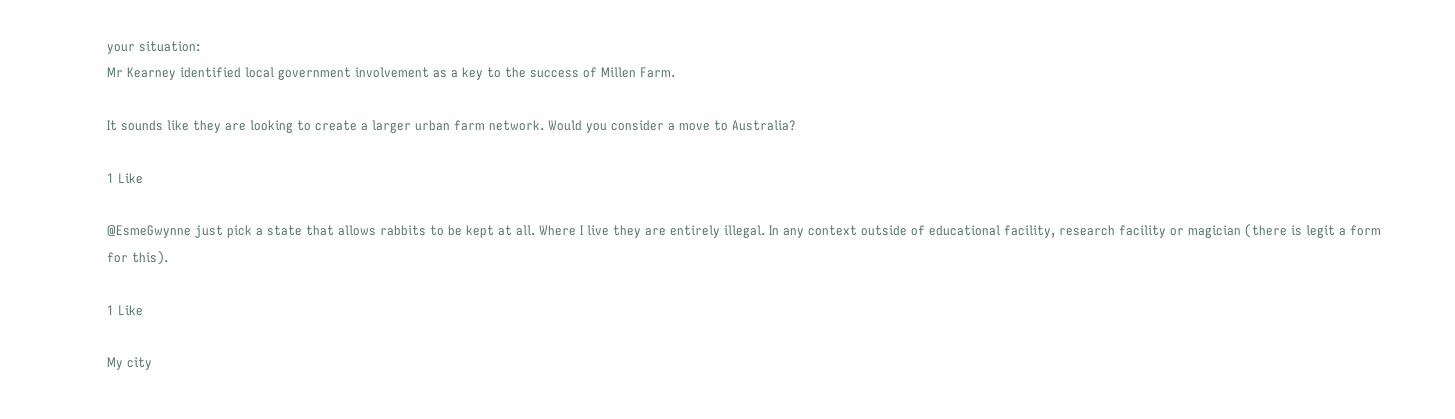your situation:
Mr Kearney identified local government involvement as a key to the success of Millen Farm.

It sounds like they are looking to create a larger urban farm network. Would you consider a move to Australia?

1 Like

@EsmeGwynne just pick a state that allows rabbits to be kept at all. Where I live they are entirely illegal. In any context outside of educational facility, research facility or magician (there is legit a form for this).

1 Like

My city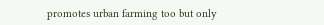promotes urban farming too but only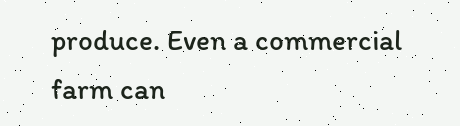produce. Even a commercial farm can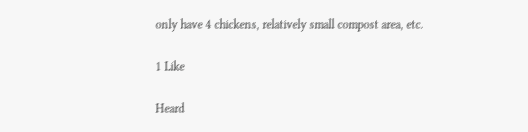only have 4 chickens, relatively small compost area, etc.

1 Like

Heard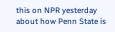this on NPR yesterday about how Penn State is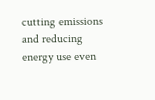cutting emissions and reducing energy use even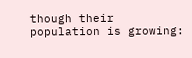though their population is growing: